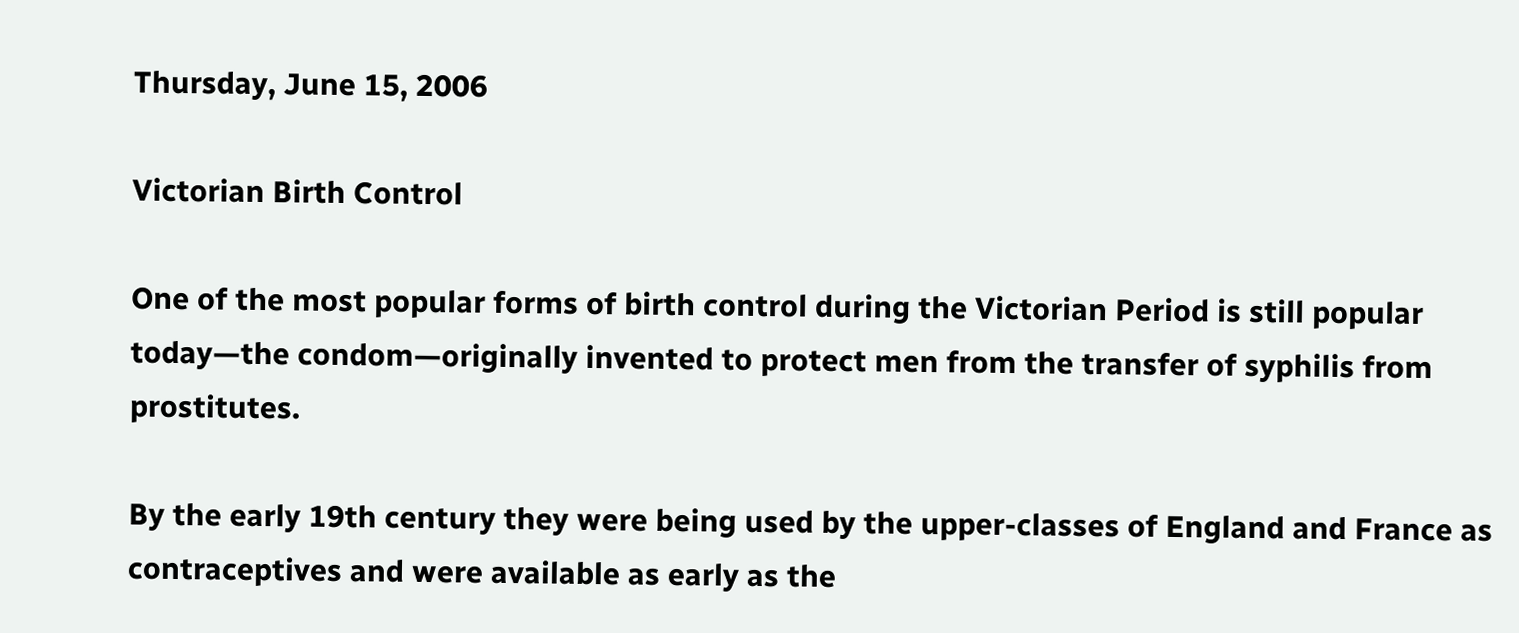Thursday, June 15, 2006

Victorian Birth Control

One of the most popular forms of birth control during the Victorian Period is still popular today—the condom—originally invented to protect men from the transfer of syphilis from prostitutes.

By the early 19th century they were being used by the upper-classes of England and France as contraceptives and were available as early as the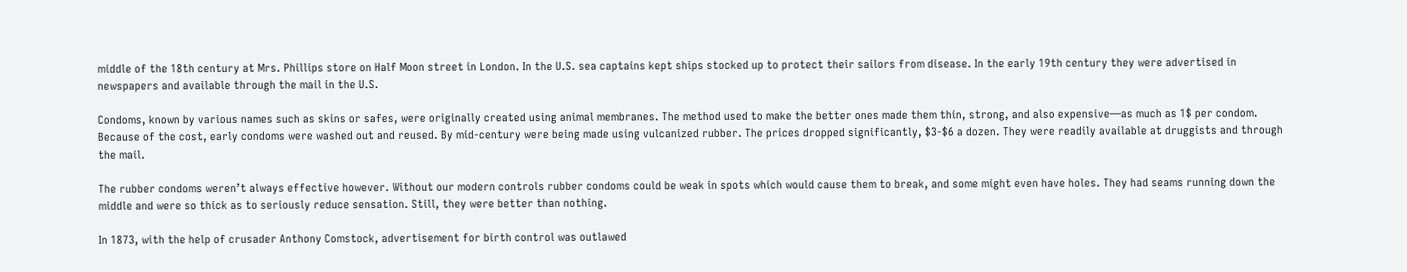middle of the 18th century at Mrs. Phillips store on Half Moon street in London. In the U.S. sea captains kept ships stocked up to protect their sailors from disease. In the early 19th century they were advertised in newspapers and available through the mail in the U.S.

Condoms, known by various names such as skins or safes, were originally created using animal membranes. The method used to make the better ones made them thin, strong, and also expensive—as much as 1$ per condom. Because of the cost, early condoms were washed out and reused. By mid-century were being made using vulcanized rubber. The prices dropped significantly, $3-$6 a dozen. They were readily available at druggists and through the mail.

The rubber condoms weren’t always effective however. Without our modern controls rubber condoms could be weak in spots which would cause them to break, and some might even have holes. They had seams running down the middle and were so thick as to seriously reduce sensation. Still, they were better than nothing.

In 1873, with the help of crusader Anthony Comstock, advertisement for birth control was outlawed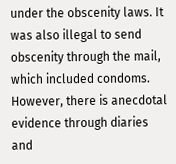under the obscenity laws. It was also illegal to send obscenity through the mail, which included condoms. However, there is anecdotal evidence through diaries and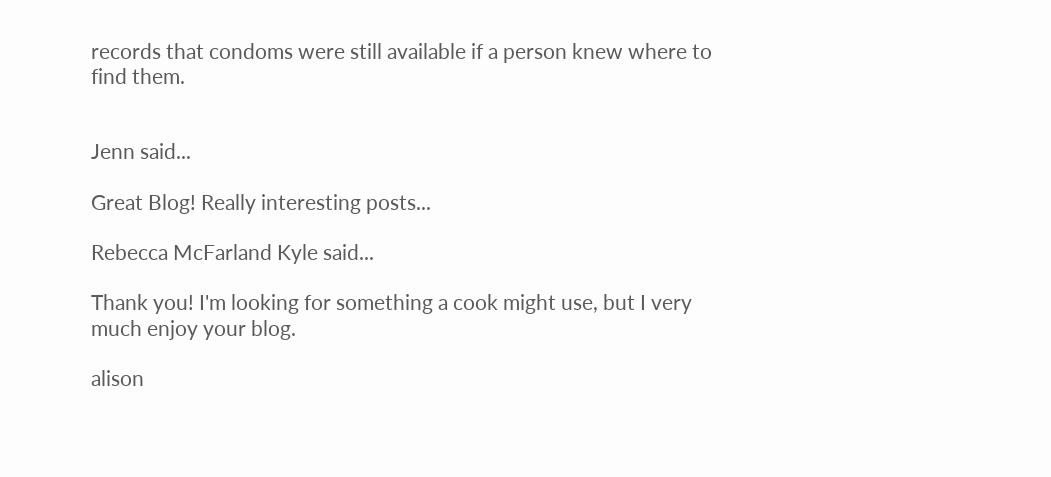records that condoms were still available if a person knew where to find them.


Jenn said...

Great Blog! Really interesting posts...

Rebecca McFarland Kyle said...

Thank you! I'm looking for something a cook might use, but I very much enjoy your blog.

alison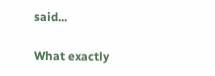said...

What exactly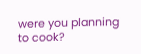were you planning to cook?